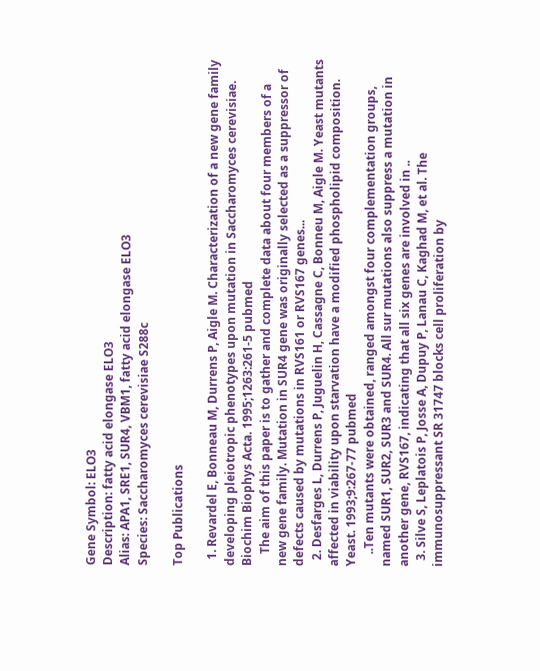Gene Symbol: ELO3
Description: fatty acid elongase ELO3
Alias: APA1, SRE1, SUR4, VBM1, fatty acid elongase ELO3
Species: Saccharomyces cerevisiae S288c

Top Publications

  1. Revardel E, Bonneau M, Durrens P, Aigle M. Characterization of a new gene family developing pleiotropic phenotypes upon mutation in Saccharomyces cerevisiae. Biochim Biophys Acta. 1995;1263:261-5 pubmed
    The aim of this paper is to gather and complete data about four members of a new gene family. Mutation in SUR4 gene was originally selected as a suppressor of defects caused by mutations in RVS161 or RVS167 genes...
  2. Desfarges L, Durrens P, Juguelin H, Cassagne C, Bonneu M, Aigle M. Yeast mutants affected in viability upon starvation have a modified phospholipid composition. Yeast. 1993;9:267-77 pubmed
    ..Ten mutants were obtained, ranged amongst four complementation groups, named SUR1, SUR2, SUR3 and SUR4. All sur mutations also suppress a mutation in another gene, RVS167, indicating that all six genes are involved in ..
  3. Silve S, Leplatois P, Josse A, Dupuy P, Lanau C, Kaghad M, et al. The immunosuppressant SR 31747 blocks cell proliferation by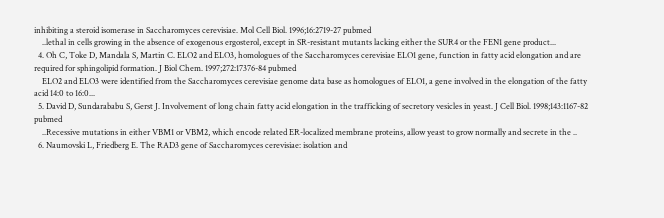inhibiting a steroid isomerase in Saccharomyces cerevisiae. Mol Cell Biol. 1996;16:2719-27 pubmed
    ..lethal in cells growing in the absence of exogenous ergosterol, except in SR-resistant mutants lacking either the SUR4 or the FEN1 gene product...
  4. Oh C, Toke D, Mandala S, Martin C. ELO2 and ELO3, homologues of the Saccharomyces cerevisiae ELO1 gene, function in fatty acid elongation and are required for sphingolipid formation. J Biol Chem. 1997;272:17376-84 pubmed
    ELO2 and ELO3 were identified from the Saccharomyces cerevisiae genome data base as homologues of ELO1, a gene involved in the elongation of the fatty acid 14:0 to 16:0...
  5. David D, Sundarababu S, Gerst J. Involvement of long chain fatty acid elongation in the trafficking of secretory vesicles in yeast. J Cell Biol. 1998;143:1167-82 pubmed
    ..Recessive mutations in either VBM1 or VBM2, which encode related ER-localized membrane proteins, allow yeast to grow normally and secrete in the ..
  6. Naumovski L, Friedberg E. The RAD3 gene of Saccharomyces cerevisiae: isolation and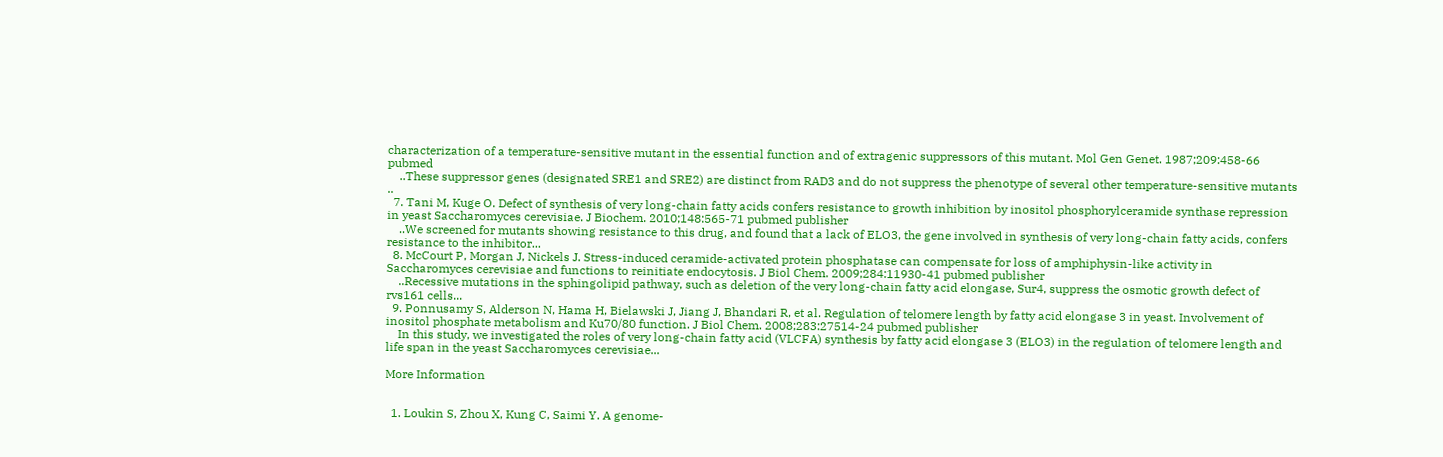characterization of a temperature-sensitive mutant in the essential function and of extragenic suppressors of this mutant. Mol Gen Genet. 1987;209:458-66 pubmed
    ..These suppressor genes (designated SRE1 and SRE2) are distinct from RAD3 and do not suppress the phenotype of several other temperature-sensitive mutants ..
  7. Tani M, Kuge O. Defect of synthesis of very long-chain fatty acids confers resistance to growth inhibition by inositol phosphorylceramide synthase repression in yeast Saccharomyces cerevisiae. J Biochem. 2010;148:565-71 pubmed publisher
    ..We screened for mutants showing resistance to this drug, and found that a lack of ELO3, the gene involved in synthesis of very long-chain fatty acids, confers resistance to the inhibitor...
  8. McCourt P, Morgan J, Nickels J. Stress-induced ceramide-activated protein phosphatase can compensate for loss of amphiphysin-like activity in Saccharomyces cerevisiae and functions to reinitiate endocytosis. J Biol Chem. 2009;284:11930-41 pubmed publisher
    ..Recessive mutations in the sphingolipid pathway, such as deletion of the very long-chain fatty acid elongase, Sur4, suppress the osmotic growth defect of rvs161 cells...
  9. Ponnusamy S, Alderson N, Hama H, Bielawski J, Jiang J, Bhandari R, et al. Regulation of telomere length by fatty acid elongase 3 in yeast. Involvement of inositol phosphate metabolism and Ku70/80 function. J Biol Chem. 2008;283:27514-24 pubmed publisher
    In this study, we investigated the roles of very long-chain fatty acid (VLCFA) synthesis by fatty acid elongase 3 (ELO3) in the regulation of telomere length and life span in the yeast Saccharomyces cerevisiae...

More Information


  1. Loukin S, Zhou X, Kung C, Saimi Y. A genome-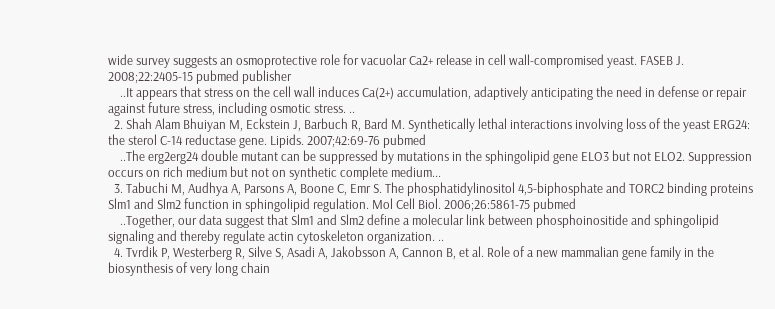wide survey suggests an osmoprotective role for vacuolar Ca2+ release in cell wall-compromised yeast. FASEB J. 2008;22:2405-15 pubmed publisher
    ..It appears that stress on the cell wall induces Ca(2+) accumulation, adaptively anticipating the need in defense or repair against future stress, including osmotic stress. ..
  2. Shah Alam Bhuiyan M, Eckstein J, Barbuch R, Bard M. Synthetically lethal interactions involving loss of the yeast ERG24: the sterol C-14 reductase gene. Lipids. 2007;42:69-76 pubmed
    ..The erg2erg24 double mutant can be suppressed by mutations in the sphingolipid gene ELO3 but not ELO2. Suppression occurs on rich medium but not on synthetic complete medium...
  3. Tabuchi M, Audhya A, Parsons A, Boone C, Emr S. The phosphatidylinositol 4,5-biphosphate and TORC2 binding proteins Slm1 and Slm2 function in sphingolipid regulation. Mol Cell Biol. 2006;26:5861-75 pubmed
    ..Together, our data suggest that Slm1 and Slm2 define a molecular link between phosphoinositide and sphingolipid signaling and thereby regulate actin cytoskeleton organization. ..
  4. Tvrdik P, Westerberg R, Silve S, Asadi A, Jakobsson A, Cannon B, et al. Role of a new mammalian gene family in the biosynthesis of very long chain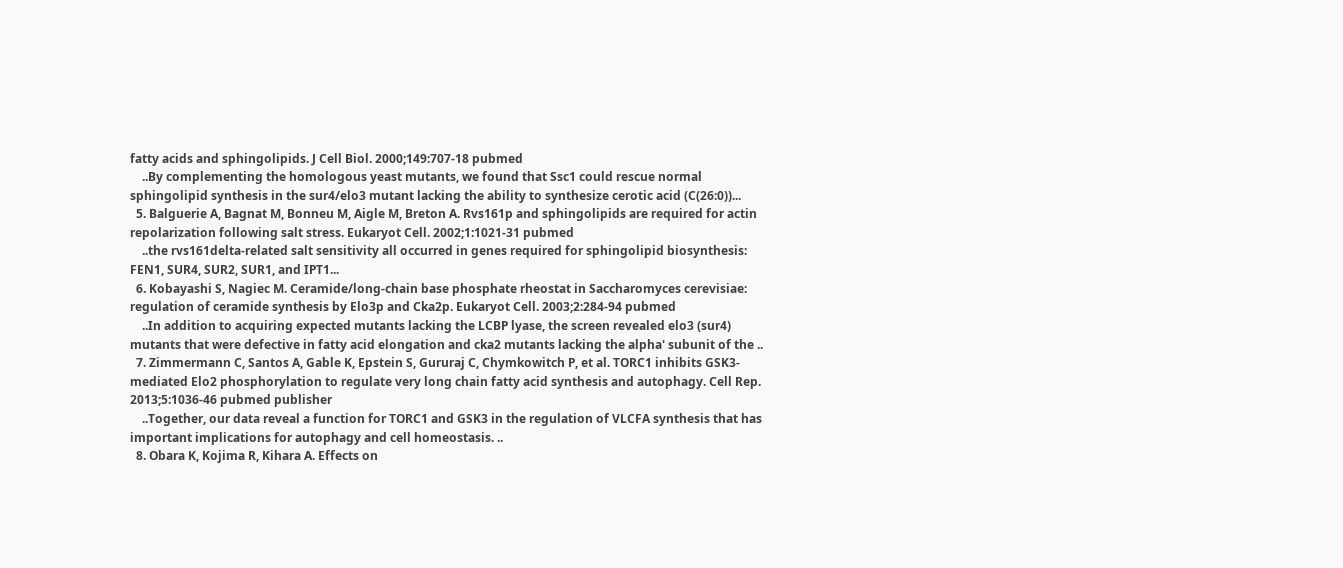fatty acids and sphingolipids. J Cell Biol. 2000;149:707-18 pubmed
    ..By complementing the homologous yeast mutants, we found that Ssc1 could rescue normal sphingolipid synthesis in the sur4/elo3 mutant lacking the ability to synthesize cerotic acid (C(26:0))...
  5. Balguerie A, Bagnat M, Bonneu M, Aigle M, Breton A. Rvs161p and sphingolipids are required for actin repolarization following salt stress. Eukaryot Cell. 2002;1:1021-31 pubmed
    ..the rvs161delta-related salt sensitivity all occurred in genes required for sphingolipid biosynthesis: FEN1, SUR4, SUR2, SUR1, and IPT1...
  6. Kobayashi S, Nagiec M. Ceramide/long-chain base phosphate rheostat in Saccharomyces cerevisiae: regulation of ceramide synthesis by Elo3p and Cka2p. Eukaryot Cell. 2003;2:284-94 pubmed
    ..In addition to acquiring expected mutants lacking the LCBP lyase, the screen revealed elo3 (sur4) mutants that were defective in fatty acid elongation and cka2 mutants lacking the alpha' subunit of the ..
  7. Zimmermann C, Santos A, Gable K, Epstein S, Gururaj C, Chymkowitch P, et al. TORC1 inhibits GSK3-mediated Elo2 phosphorylation to regulate very long chain fatty acid synthesis and autophagy. Cell Rep. 2013;5:1036-46 pubmed publisher
    ..Together, our data reveal a function for TORC1 and GSK3 in the regulation of VLCFA synthesis that has important implications for autophagy and cell homeostasis. ..
  8. Obara K, Kojima R, Kihara A. Effects on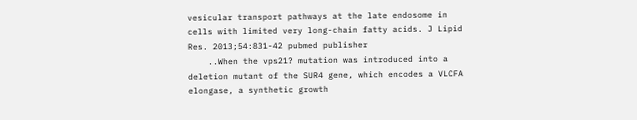vesicular transport pathways at the late endosome in cells with limited very long-chain fatty acids. J Lipid Res. 2013;54:831-42 pubmed publisher
    ..When the vps21? mutation was introduced into a deletion mutant of the SUR4 gene, which encodes a VLCFA elongase, a synthetic growth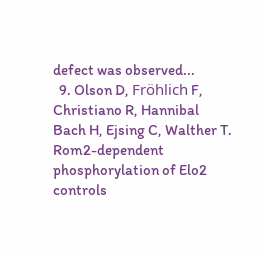defect was observed...
  9. Olson D, Fröhlich F, Christiano R, Hannibal Bach H, Ejsing C, Walther T. Rom2-dependent phosphorylation of Elo2 controls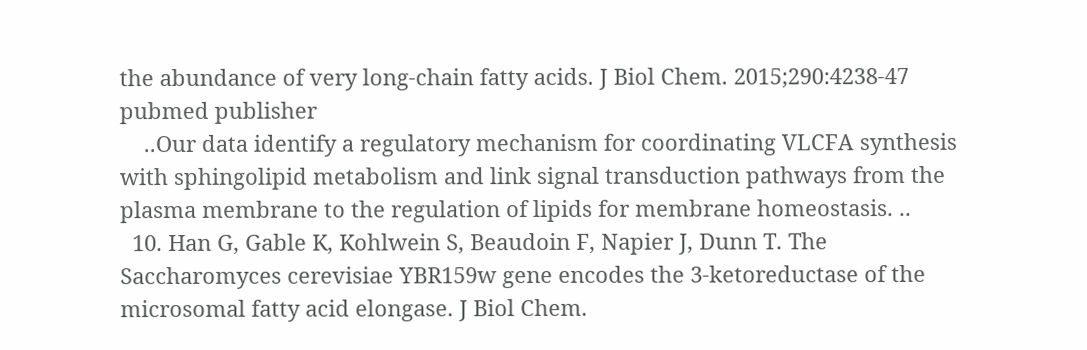the abundance of very long-chain fatty acids. J Biol Chem. 2015;290:4238-47 pubmed publisher
    ..Our data identify a regulatory mechanism for coordinating VLCFA synthesis with sphingolipid metabolism and link signal transduction pathways from the plasma membrane to the regulation of lipids for membrane homeostasis. ..
  10. Han G, Gable K, Kohlwein S, Beaudoin F, Napier J, Dunn T. The Saccharomyces cerevisiae YBR159w gene encodes the 3-ketoreductase of the microsomal fatty acid elongase. J Biol Chem.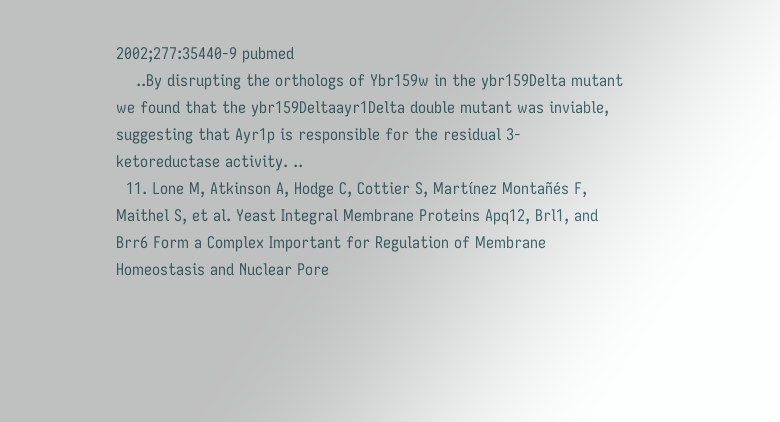2002;277:35440-9 pubmed
    ..By disrupting the orthologs of Ybr159w in the ybr159Delta mutant we found that the ybr159Deltaayr1Delta double mutant was inviable, suggesting that Ayr1p is responsible for the residual 3-ketoreductase activity. ..
  11. Lone M, Atkinson A, Hodge C, Cottier S, Martínez Montañés F, Maithel S, et al. Yeast Integral Membrane Proteins Apq12, Brl1, and Brr6 Form a Complex Important for Regulation of Membrane Homeostasis and Nuclear Pore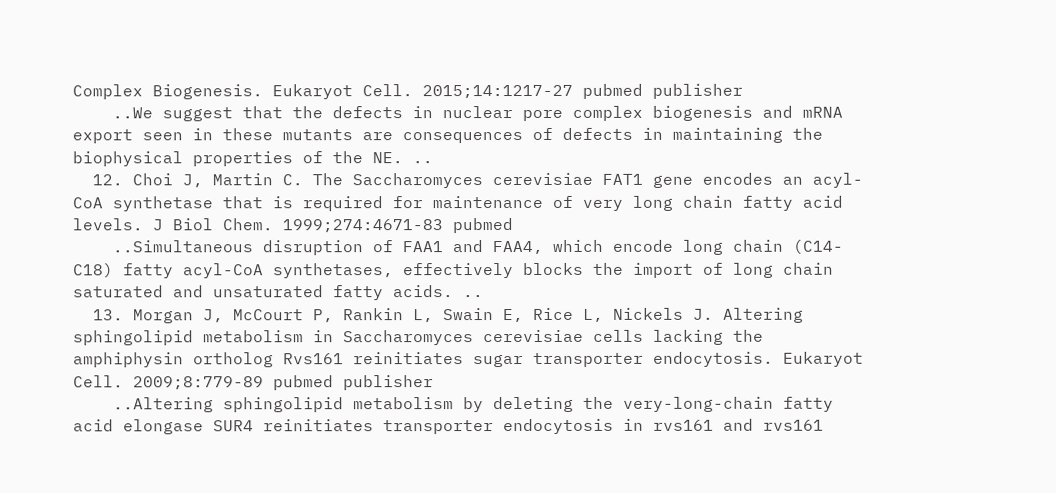Complex Biogenesis. Eukaryot Cell. 2015;14:1217-27 pubmed publisher
    ..We suggest that the defects in nuclear pore complex biogenesis and mRNA export seen in these mutants are consequences of defects in maintaining the biophysical properties of the NE. ..
  12. Choi J, Martin C. The Saccharomyces cerevisiae FAT1 gene encodes an acyl-CoA synthetase that is required for maintenance of very long chain fatty acid levels. J Biol Chem. 1999;274:4671-83 pubmed
    ..Simultaneous disruption of FAA1 and FAA4, which encode long chain (C14-C18) fatty acyl-CoA synthetases, effectively blocks the import of long chain saturated and unsaturated fatty acids. ..
  13. Morgan J, McCourt P, Rankin L, Swain E, Rice L, Nickels J. Altering sphingolipid metabolism in Saccharomyces cerevisiae cells lacking the amphiphysin ortholog Rvs161 reinitiates sugar transporter endocytosis. Eukaryot Cell. 2009;8:779-89 pubmed publisher
    ..Altering sphingolipid metabolism by deleting the very-long-chain fatty acid elongase SUR4 reinitiates transporter endocytosis in rvs161 and rvs161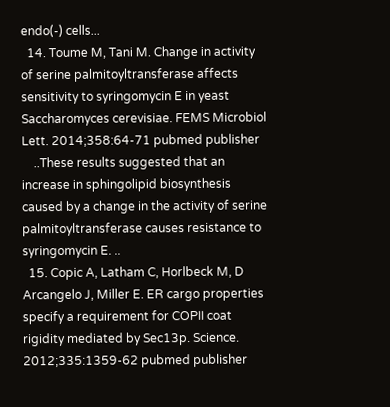endo(-) cells...
  14. Toume M, Tani M. Change in activity of serine palmitoyltransferase affects sensitivity to syringomycin E in yeast Saccharomyces cerevisiae. FEMS Microbiol Lett. 2014;358:64-71 pubmed publisher
    ..These results suggested that an increase in sphingolipid biosynthesis caused by a change in the activity of serine palmitoyltransferase causes resistance to syringomycin E. ..
  15. Copic A, Latham C, Horlbeck M, D Arcangelo J, Miller E. ER cargo properties specify a requirement for COPII coat rigidity mediated by Sec13p. Science. 2012;335:1359-62 pubmed publisher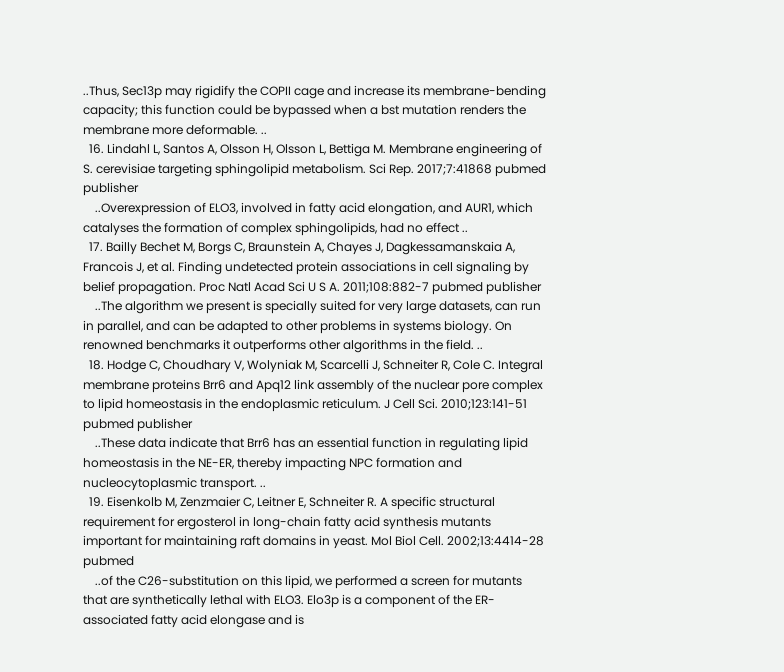..Thus, Sec13p may rigidify the COPII cage and increase its membrane-bending capacity; this function could be bypassed when a bst mutation renders the membrane more deformable. ..
  16. Lindahl L, Santos A, Olsson H, Olsson L, Bettiga M. Membrane engineering of S. cerevisiae targeting sphingolipid metabolism. Sci Rep. 2017;7:41868 pubmed publisher
    ..Overexpression of ELO3, involved in fatty acid elongation, and AUR1, which catalyses the formation of complex sphingolipids, had no effect ..
  17. Bailly Bechet M, Borgs C, Braunstein A, Chayes J, Dagkessamanskaia A, Francois J, et al. Finding undetected protein associations in cell signaling by belief propagation. Proc Natl Acad Sci U S A. 2011;108:882-7 pubmed publisher
    ..The algorithm we present is specially suited for very large datasets, can run in parallel, and can be adapted to other problems in systems biology. On renowned benchmarks it outperforms other algorithms in the field. ..
  18. Hodge C, Choudhary V, Wolyniak M, Scarcelli J, Schneiter R, Cole C. Integral membrane proteins Brr6 and Apq12 link assembly of the nuclear pore complex to lipid homeostasis in the endoplasmic reticulum. J Cell Sci. 2010;123:141-51 pubmed publisher
    ..These data indicate that Brr6 has an essential function in regulating lipid homeostasis in the NE-ER, thereby impacting NPC formation and nucleocytoplasmic transport. ..
  19. Eisenkolb M, Zenzmaier C, Leitner E, Schneiter R. A specific structural requirement for ergosterol in long-chain fatty acid synthesis mutants important for maintaining raft domains in yeast. Mol Biol Cell. 2002;13:4414-28 pubmed
    ..of the C26-substitution on this lipid, we performed a screen for mutants that are synthetically lethal with ELO3. Elo3p is a component of the ER-associated fatty acid elongase and is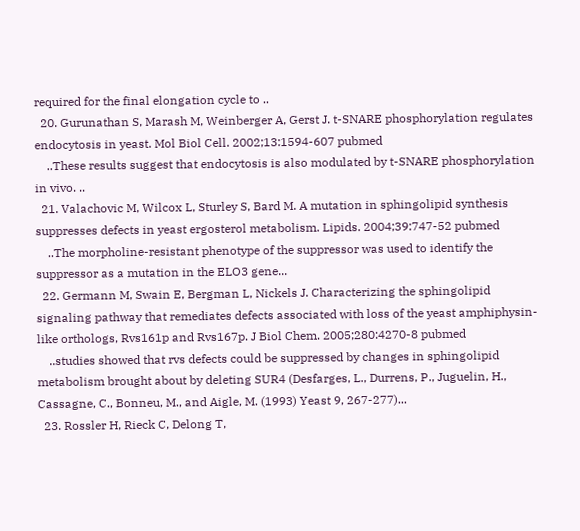required for the final elongation cycle to ..
  20. Gurunathan S, Marash M, Weinberger A, Gerst J. t-SNARE phosphorylation regulates endocytosis in yeast. Mol Biol Cell. 2002;13:1594-607 pubmed
    ..These results suggest that endocytosis is also modulated by t-SNARE phosphorylation in vivo. ..
  21. Valachovic M, Wilcox L, Sturley S, Bard M. A mutation in sphingolipid synthesis suppresses defects in yeast ergosterol metabolism. Lipids. 2004;39:747-52 pubmed
    ..The morpholine-resistant phenotype of the suppressor was used to identify the suppressor as a mutation in the ELO3 gene...
  22. Germann M, Swain E, Bergman L, Nickels J. Characterizing the sphingolipid signaling pathway that remediates defects associated with loss of the yeast amphiphysin-like orthologs, Rvs161p and Rvs167p. J Biol Chem. 2005;280:4270-8 pubmed
    ..studies showed that rvs defects could be suppressed by changes in sphingolipid metabolism brought about by deleting SUR4 (Desfarges, L., Durrens, P., Juguelin, H., Cassagne, C., Bonneu, M., and Aigle, M. (1993) Yeast 9, 267-277)...
  23. Rossler H, Rieck C, Delong T,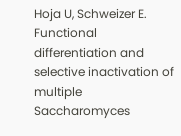Hoja U, Schweizer E. Functional differentiation and selective inactivation of multiple Saccharomyces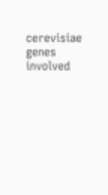cerevisiae genes involved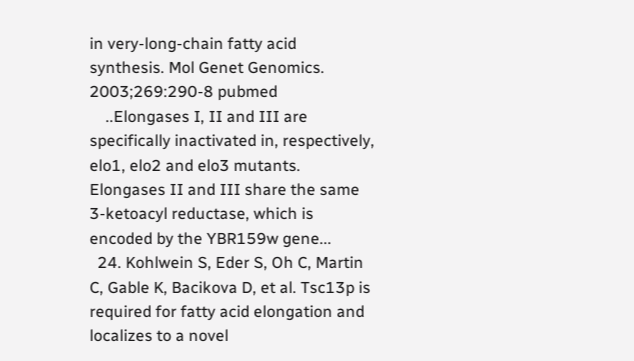in very-long-chain fatty acid synthesis. Mol Genet Genomics. 2003;269:290-8 pubmed
    ..Elongases I, II and III are specifically inactivated in, respectively, elo1, elo2 and elo3 mutants. Elongases II and III share the same 3-ketoacyl reductase, which is encoded by the YBR159w gene...
  24. Kohlwein S, Eder S, Oh C, Martin C, Gable K, Bacikova D, et al. Tsc13p is required for fatty acid elongation and localizes to a novel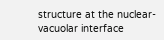structure at the nuclear-vacuolar interface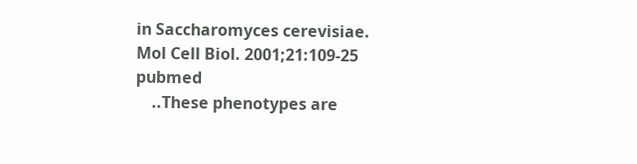in Saccharomyces cerevisiae. Mol Cell Biol. 2001;21:109-25 pubmed
    ..These phenotypes are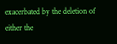exacerbated by the deletion of either the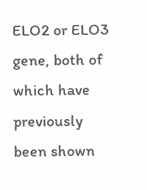ELO2 or ELO3 gene, both of which have previously been shown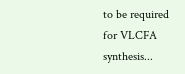to be required for VLCFA synthesis...